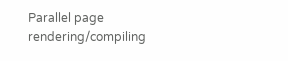Parallel page rendering/compiling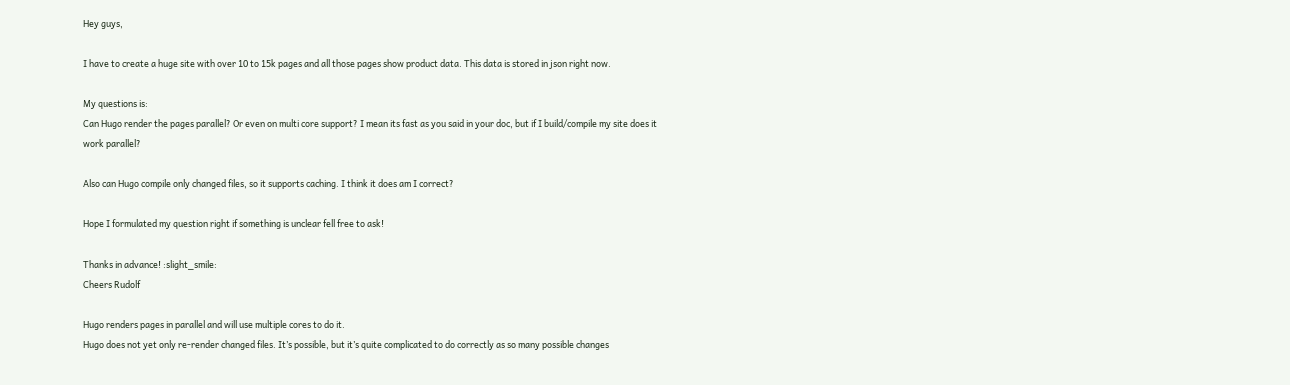Hey guys,

I have to create a huge site with over 10 to 15k pages and all those pages show product data. This data is stored in json right now.

My questions is:
Can Hugo render the pages parallel? Or even on multi core support? I mean its fast as you said in your doc, but if I build/compile my site does it work parallel?

Also can Hugo compile only changed files, so it supports caching. I think it does am I correct?

Hope I formulated my question right if something is unclear fell free to ask!

Thanks in advance! :slight_smile:
Cheers Rudolf

Hugo renders pages in parallel and will use multiple cores to do it.
Hugo does not yet only re-render changed files. It’s possible, but it’s quite complicated to do correctly as so many possible changes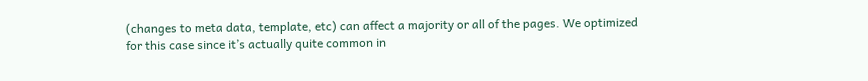(changes to meta data, template, etc) can affect a majority or all of the pages. We optimized for this case since it’s actually quite common in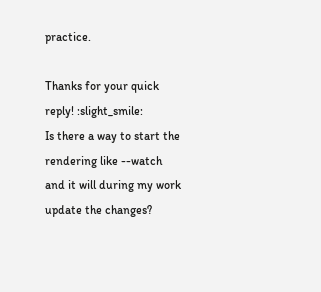practice.

Thanks for your quick reply! :slight_smile:
Is there a way to start the rendering like --watch and it will during my work update the changes?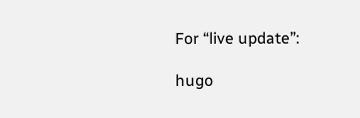For “live update”:

hugo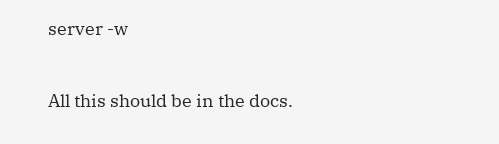server -w

All this should be in the docs.